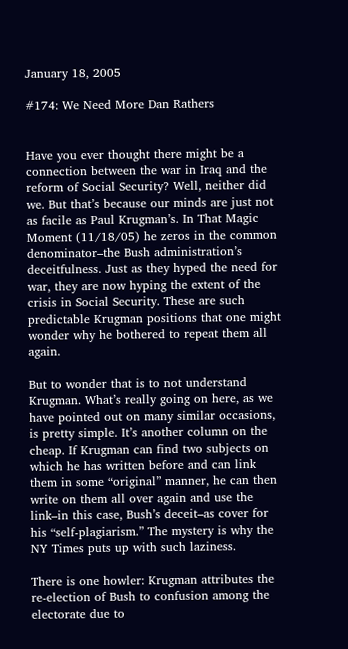January 18, 2005

#174: We Need More Dan Rathers


Have you ever thought there might be a connection between the war in Iraq and the reform of Social Security? Well, neither did we. But that’s because our minds are just not as facile as Paul Krugman’s. In That Magic Moment (11/18/05) he zeros in the common denominator–the Bush administration’s deceitfulness. Just as they hyped the need for war, they are now hyping the extent of the crisis in Social Security. These are such predictable Krugman positions that one might wonder why he bothered to repeat them all again.

But to wonder that is to not understand Krugman. What’s really going on here, as we have pointed out on many similar occasions, is pretty simple. It’s another column on the cheap. If Krugman can find two subjects on which he has written before and can link them in some “original” manner, he can then write on them all over again and use the link–in this case, Bush’s deceit–as cover for his “self-plagiarism.” The mystery is why the NY Times puts up with such laziness.

There is one howler: Krugman attributes the re-election of Bush to confusion among the electorate due to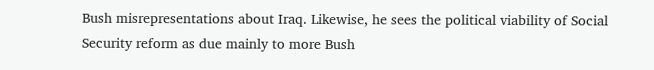Bush misrepresentations about Iraq. Likewise, he sees the political viability of Social Security reform as due mainly to more Bush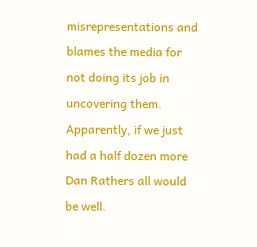misrepresentations and blames the media for not doing its job in uncovering them. Apparently, if we just had a half dozen more Dan Rathers all would be well.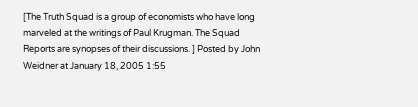[The Truth Squad is a group of economists who have long marveled at the writings of Paul Krugman. The Squad Reports are synopses of their discussions. ] Posted by John Weidner at January 18, 2005 1:55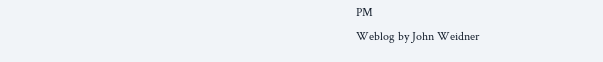PM
Weblog by John Weidner